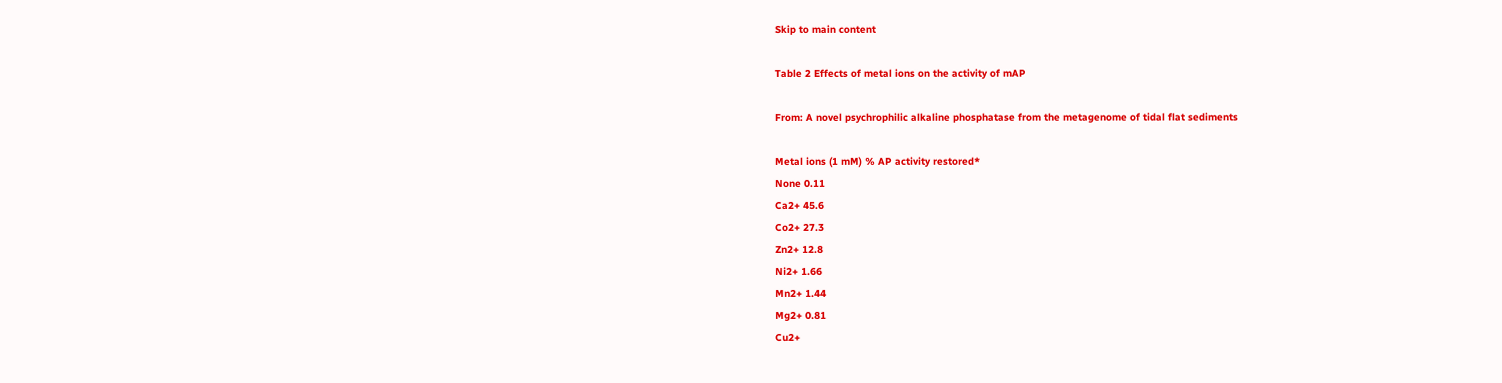Skip to main content

Table 2 Effects of metal ions on the activity of mAP

From: A novel psychrophilic alkaline phosphatase from the metagenome of tidal flat sediments

Metal ions (1 mM) % AP activity restored*
None 0.11
Ca2+ 45.6
Co2+ 27.3
Zn2+ 12.8
Ni2+ 1.66
Mn2+ 1.44
Mg2+ 0.81
Cu2+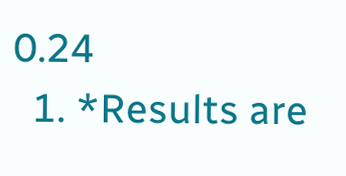0.24
  1. *Results are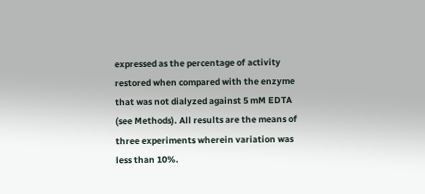expressed as the percentage of activity restored when compared with the enzyme that was not dialyzed against 5 mM EDTA (see Methods). All results are the means of three experiments wherein variation was less than 10%.